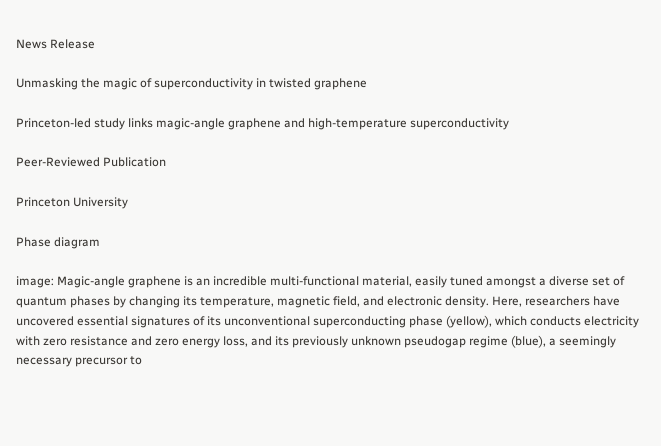News Release

Unmasking the magic of superconductivity in twisted graphene

Princeton-led study links magic-angle graphene and high-temperature superconductivity

Peer-Reviewed Publication

Princeton University

Phase diagram

image: Magic-angle graphene is an incredible multi-functional material, easily tuned amongst a diverse set of quantum phases by changing its temperature, magnetic field, and electronic density. Here, researchers have uncovered essential signatures of its unconventional superconducting phase (yellow), which conducts electricity with zero resistance and zero energy loss, and its previously unknown pseudogap regime (blue), a seemingly necessary precursor to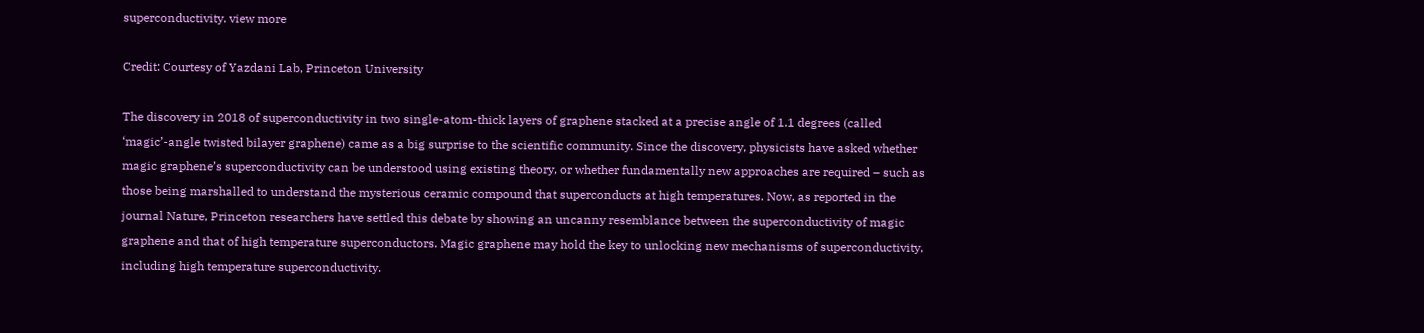superconductivity. view more

Credit: Courtesy of Yazdani Lab, Princeton University

The discovery in 2018 of superconductivity in two single-atom-thick layers of graphene stacked at a precise angle of 1.1 degrees (called ‘magic’-angle twisted bilayer graphene) came as a big surprise to the scientific community. Since the discovery, physicists have asked whether magic graphene’s superconductivity can be understood using existing theory, or whether fundamentally new approaches are required – such as those being marshalled to understand the mysterious ceramic compound that superconducts at high temperatures. Now, as reported in the journal Nature, Princeton researchers have settled this debate by showing an uncanny resemblance between the superconductivity of magic graphene and that of high temperature superconductors. Magic graphene may hold the key to unlocking new mechanisms of superconductivity, including high temperature superconductivity.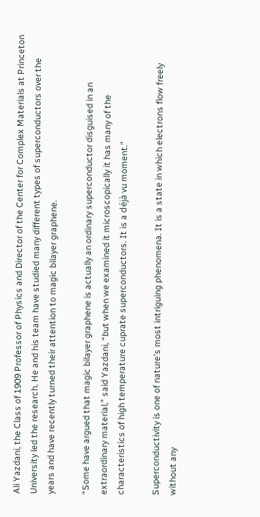Ali Yazdani, the Class of 1909 Professor of Physics and Director of the Center for Complex Materials at Princeton University led the research. He and his team have studied many different types of superconductors over the years and have recently turned their attention to magic bilayer graphene.

“Some have argued that magic bilayer graphene is actually an ordinary superconductor disguised in an extraordinary material,” said Yazdani, “but when we examined it microscopically it has many of the characteristics of high temperature cuprate superconductors. It is a déjà vu moment.”

Superconductivity is one of nature’s most intriguing phenomena. It is a state in which electrons flow freely without any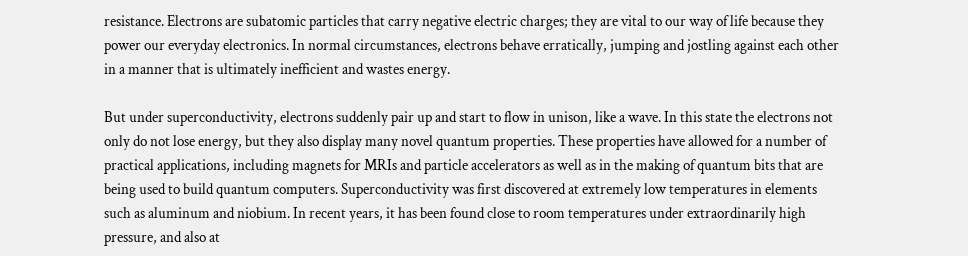resistance. Electrons are subatomic particles that carry negative electric charges; they are vital to our way of life because they power our everyday electronics. In normal circumstances, electrons behave erratically, jumping and jostling against each other in a manner that is ultimately inefficient and wastes energy.

But under superconductivity, electrons suddenly pair up and start to flow in unison, like a wave. In this state the electrons not only do not lose energy, but they also display many novel quantum properties. These properties have allowed for a number of practical applications, including magnets for MRIs and particle accelerators as well as in the making of quantum bits that are being used to build quantum computers. Superconductivity was first discovered at extremely low temperatures in elements such as aluminum and niobium. In recent years, it has been found close to room temperatures under extraordinarily high pressure, and also at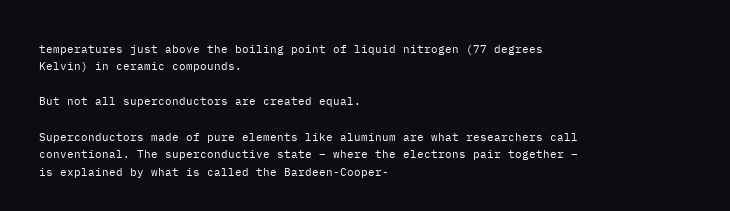temperatures just above the boiling point of liquid nitrogen (77 degrees Kelvin) in ceramic compounds.

But not all superconductors are created equal.

Superconductors made of pure elements like aluminum are what researchers call conventional. The superconductive state – where the electrons pair together – is explained by what is called the Bardeen-Cooper-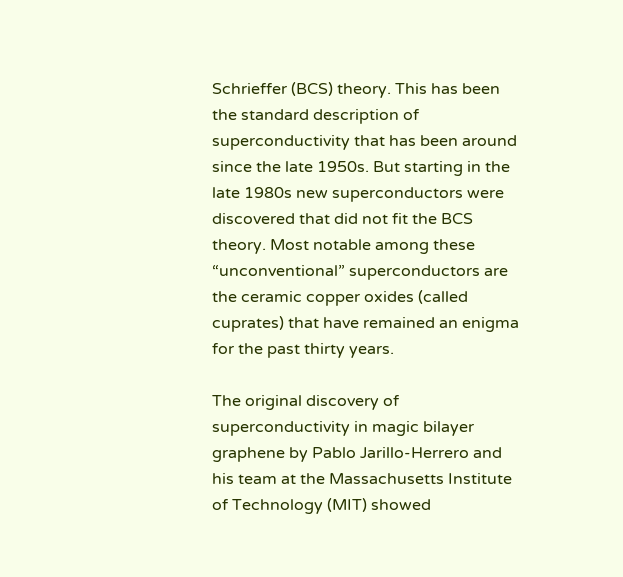Schrieffer (BCS) theory. This has been the standard description of superconductivity that has been around since the late 1950s. But starting in the late 1980s new superconductors were discovered that did not fit the BCS theory. Most notable among these “unconventional” superconductors are the ceramic copper oxides (called cuprates) that have remained an enigma for the past thirty years.

The original discovery of superconductivity in magic bilayer graphene by Pablo Jarillo-Herrero and his team at the Massachusetts Institute of Technology (MIT) showed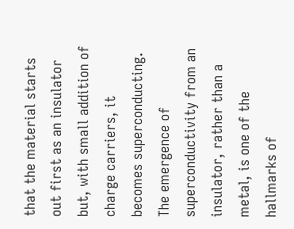that the material starts out first as an insulator but, with small addition of charge carriers, it becomes superconducting. The emergence of superconductivity from an insulator, rather than a metal, is one of the hallmarks of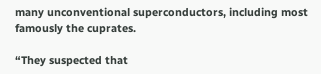many unconventional superconductors, including most famously the cuprates.

“They suspected that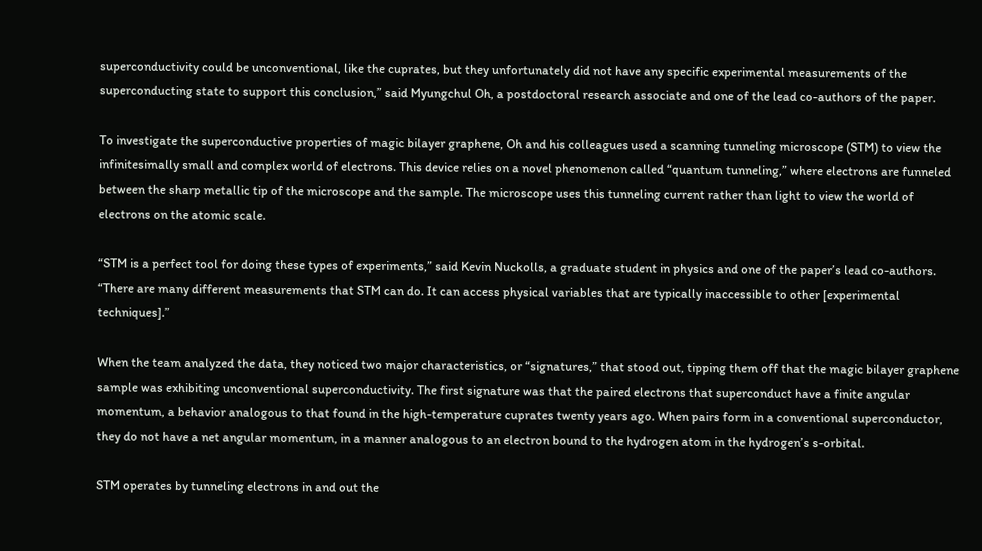superconductivity could be unconventional, like the cuprates, but they unfortunately did not have any specific experimental measurements of the superconducting state to support this conclusion,” said Myungchul Oh, a postdoctoral research associate and one of the lead co-authors of the paper.

To investigate the superconductive properties of magic bilayer graphene, Oh and his colleagues used a scanning tunneling microscope (STM) to view the infinitesimally small and complex world of electrons. This device relies on a novel phenomenon called “quantum tunneling,” where electrons are funneled between the sharp metallic tip of the microscope and the sample. The microscope uses this tunneling current rather than light to view the world of electrons on the atomic scale.

“STM is a perfect tool for doing these types of experiments,” said Kevin Nuckolls, a graduate student in physics and one of the paper’s lead co-authors. “There are many different measurements that STM can do. It can access physical variables that are typically inaccessible to other [experimental techniques].”

When the team analyzed the data, they noticed two major characteristics, or “signatures,” that stood out, tipping them off that the magic bilayer graphene sample was exhibiting unconventional superconductivity. The first signature was that the paired electrons that superconduct have a finite angular momentum, a behavior analogous to that found in the high-temperature cuprates twenty years ago. When pairs form in a conventional superconductor, they do not have a net angular momentum, in a manner analogous to an electron bound to the hydrogen atom in the hydrogen’s s-orbital.

STM operates by tunneling electrons in and out the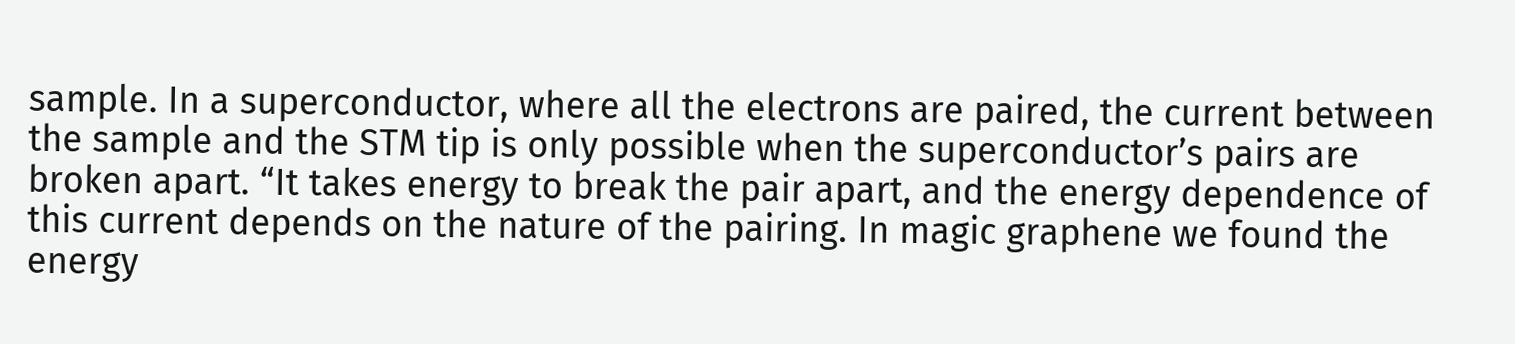sample. In a superconductor, where all the electrons are paired, the current between the sample and the STM tip is only possible when the superconductor’s pairs are broken apart. “It takes energy to break the pair apart, and the energy dependence of this current depends on the nature of the pairing. In magic graphene we found the energy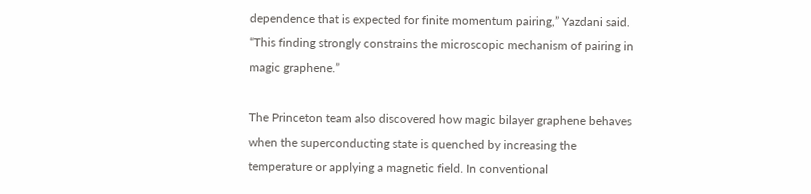dependence that is expected for finite momentum pairing,” Yazdani said. “This finding strongly constrains the microscopic mechanism of pairing in magic graphene.”

The Princeton team also discovered how magic bilayer graphene behaves when the superconducting state is quenched by increasing the temperature or applying a magnetic field. In conventional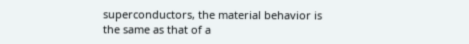superconductors, the material behavior is the same as that of a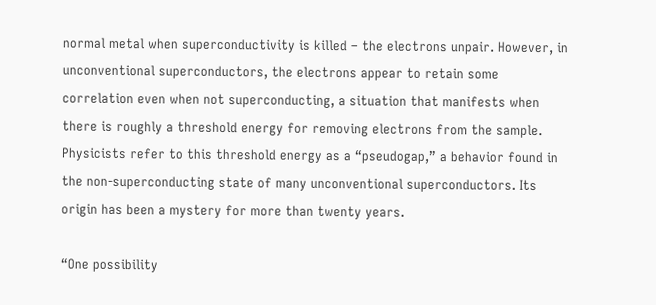normal metal when superconductivity is killed – the electrons unpair. However, in unconventional superconductors, the electrons appear to retain some correlation even when not superconducting, a situation that manifests when there is roughly a threshold energy for removing electrons from the sample. Physicists refer to this threshold energy as a “pseudogap,” a behavior found in the non-superconducting state of many unconventional superconductors. Its origin has been a mystery for more than twenty years.

“One possibility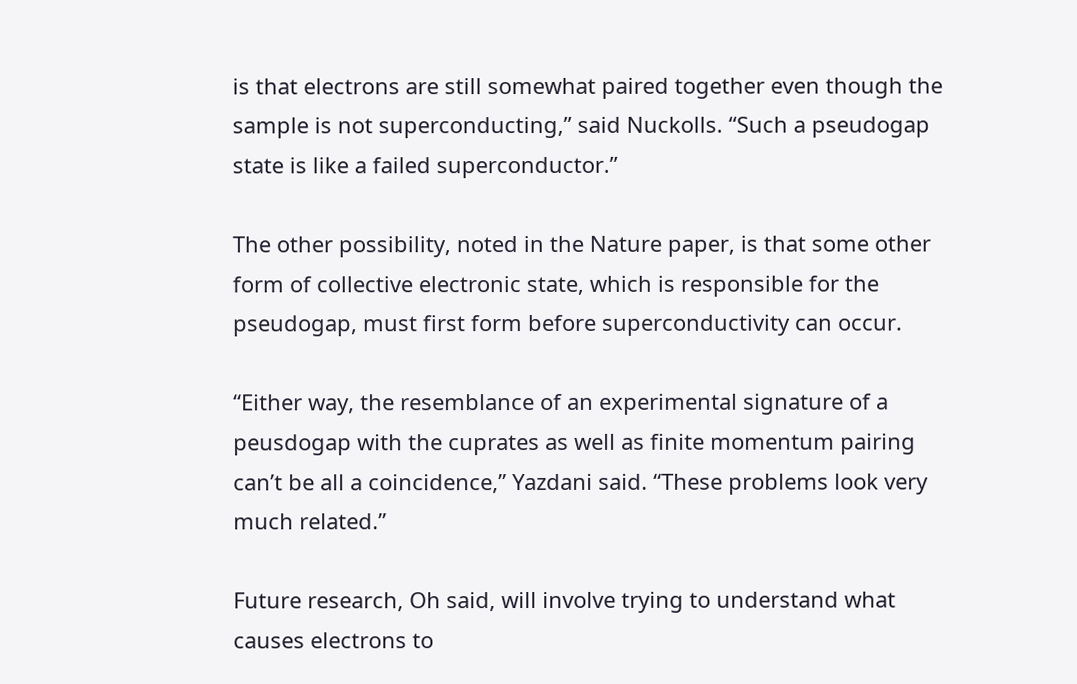is that electrons are still somewhat paired together even though the sample is not superconducting,” said Nuckolls. “Such a pseudogap state is like a failed superconductor.”

The other possibility, noted in the Nature paper, is that some other form of collective electronic state, which is responsible for the pseudogap, must first form before superconductivity can occur.

“Either way, the resemblance of an experimental signature of a peusdogap with the cuprates as well as finite momentum pairing can’t be all a coincidence,” Yazdani said. “These problems look very much related.”

Future research, Oh said, will involve trying to understand what causes electrons to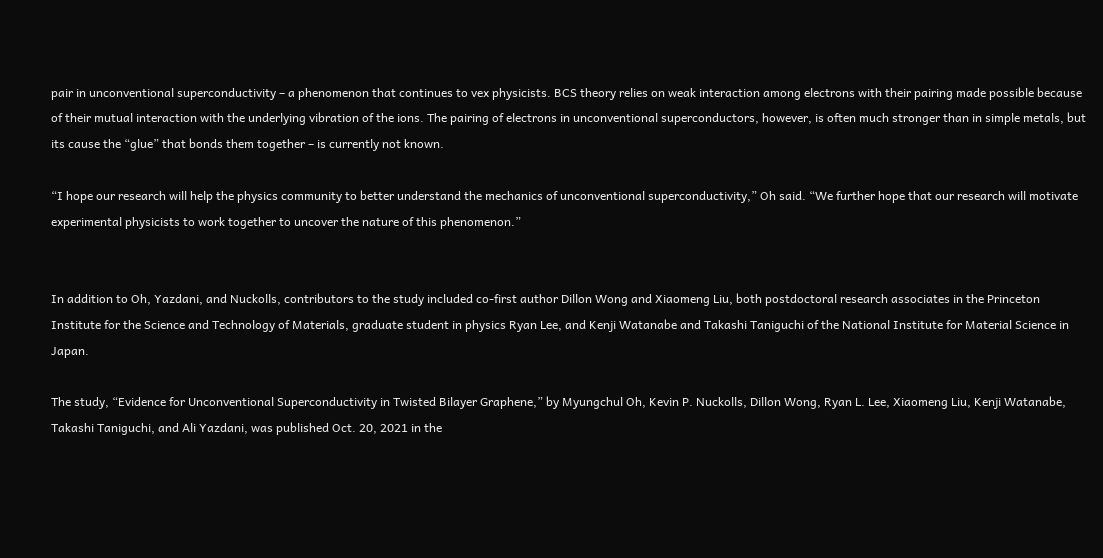pair in unconventional superconductivity – a phenomenon that continues to vex physicists. BCS theory relies on weak interaction among electrons with their pairing made possible because of their mutual interaction with the underlying vibration of the ions. The pairing of electrons in unconventional superconductors, however, is often much stronger than in simple metals, but its cause the “glue” that bonds them together – is currently not known.

“I hope our research will help the physics community to better understand the mechanics of unconventional superconductivity,” Oh said. “We further hope that our research will motivate experimental physicists to work together to uncover the nature of this phenomenon.”


In addition to Oh, Yazdani, and Nuckolls, contributors to the study included co-first author Dillon Wong and Xiaomeng Liu, both postdoctoral research associates in the Princeton Institute for the Science and Technology of Materials, graduate student in physics Ryan Lee, and Kenji Watanabe and Takashi Taniguchi of the National Institute for Material Science in Japan.

The study, “Evidence for Unconventional Superconductivity in Twisted Bilayer Graphene,” by Myungchul Oh, Kevin P. Nuckolls, Dillon Wong, Ryan L. Lee, Xiaomeng Liu, Kenji Watanabe, Takashi Taniguchi, and Ali Yazdani, was published Oct. 20, 2021 in the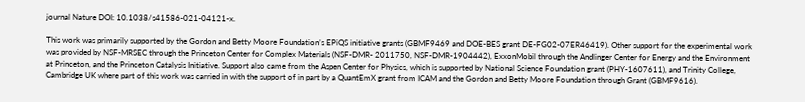journal Nature DOI: 10.1038/s41586-021-04121-x.

This work was primarily supported by the Gordon and Betty Moore Foundation’s EPiQS initiative grants (GBMF9469 and DOE-BES grant DE-FG02-07ER46419). Other support for the experimental work was provided by NSF-MRSEC through the Princeton Center for Complex Materials (NSF-DMR- 2011750, NSF-DMR-1904442), ExxonMobil through the Andlinger Center for Energy and the Environment at Princeton, and the Princeton Catalysis Initiative. Support also came from the Aspen Center for Physics, which is supported by National Science Foundation grant (PHY-1607611), and Trinity College, Cambridge UK where part of this work was carried in with the support of in part by a QuantEmX grant from ICAM and the Gordon and Betty Moore Foundation through Grant (GBMF9616).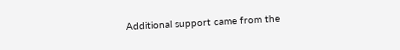Additional support came from the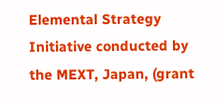Elemental Strategy Initiative conducted by the MEXT, Japan, (grant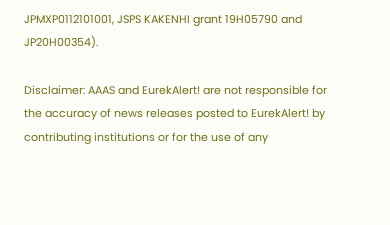JPMXP0112101001, JSPS KAKENHI grant 19H05790 and JP20H00354).

Disclaimer: AAAS and EurekAlert! are not responsible for the accuracy of news releases posted to EurekAlert! by contributing institutions or for the use of any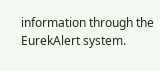information through the EurekAlert system.